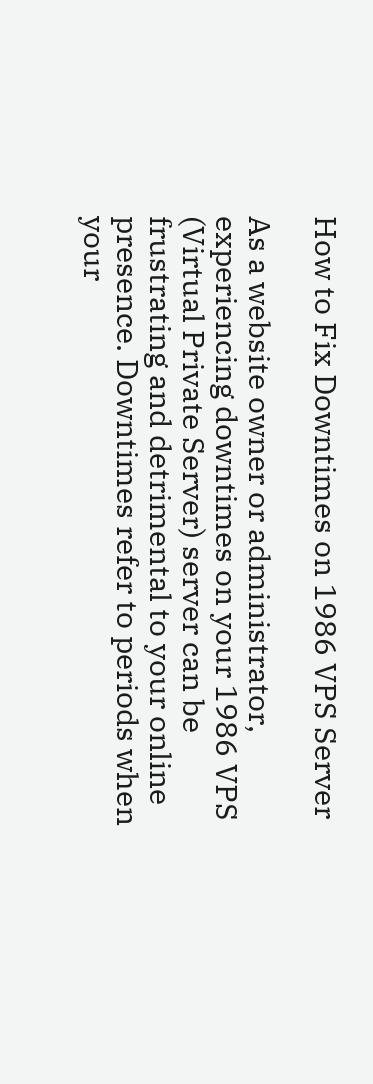How to Fix Downtimes on 1986 VPS Server

As a website owner or administrator, experiencing downtimes on your 1986 VPS (Virtual Private Server) server can be frustrating and detrimental to your online presence. Downtimes refer to periods when your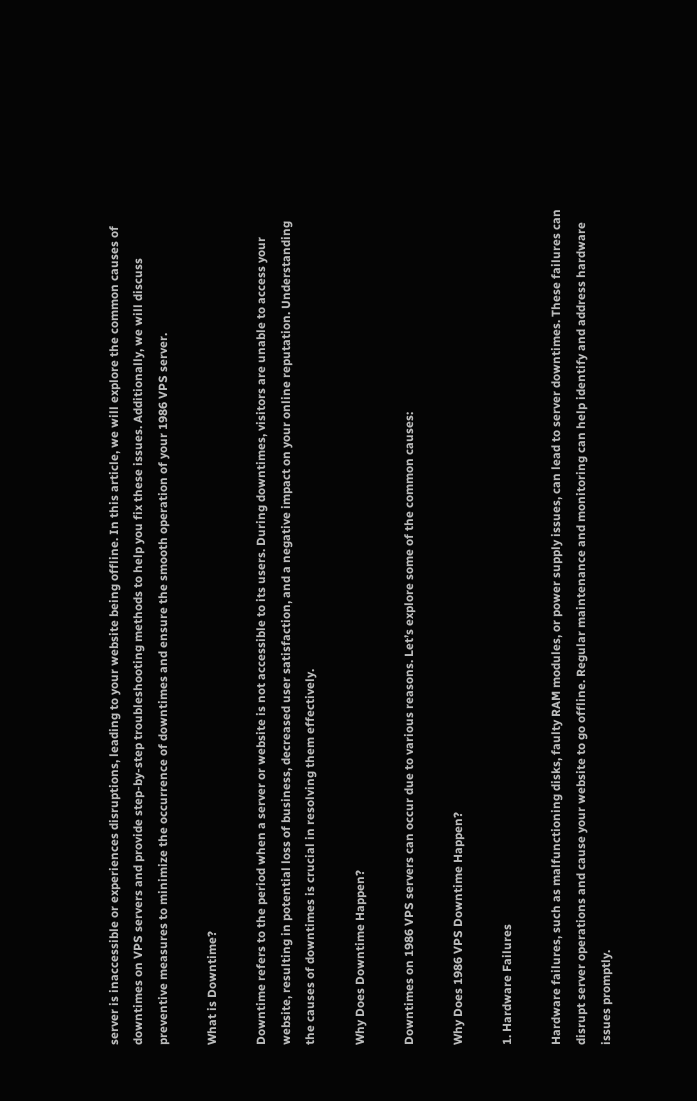server is inaccessible or experiences disruptions, leading to your website being offline. In this article, we will explore the common causes of downtimes on VPS servers and provide step-by-step troubleshooting methods to help you fix these issues. Additionally, we will discuss preventive measures to minimize the occurrence of downtimes and ensure the smooth operation of your 1986 VPS server.

What is Downtime?

Downtime refers to the period when a server or website is not accessible to its users. During downtimes, visitors are unable to access your website, resulting in potential loss of business, decreased user satisfaction, and a negative impact on your online reputation. Understanding the causes of downtimes is crucial in resolving them effectively.

Why Does Downtime Happen?

Downtimes on 1986 VPS servers can occur due to various reasons. Let’s explore some of the common causes:

Why Does 1986 VPS Downtime Happen?

1. Hardware Failures

Hardware failures, such as malfunctioning disks, faulty RAM modules, or power supply issues, can lead to server downtimes. These failures can disrupt server operations and cause your website to go offline. Regular maintenance and monitoring can help identify and address hardware issues promptly.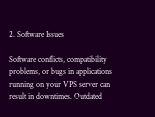2. Software Issues

Software conflicts, compatibility problems, or bugs in applications running on your VPS server can result in downtimes. Outdated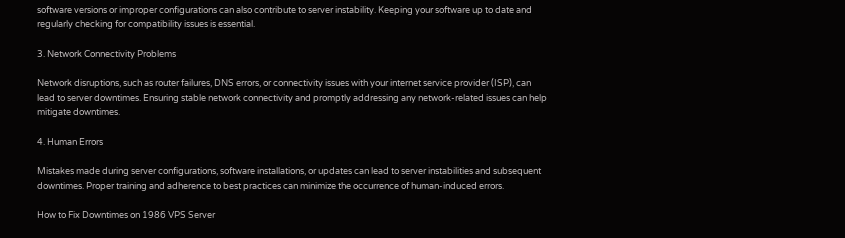software versions or improper configurations can also contribute to server instability. Keeping your software up to date and regularly checking for compatibility issues is essential.

3. Network Connectivity Problems

Network disruptions, such as router failures, DNS errors, or connectivity issues with your internet service provider (ISP), can lead to server downtimes. Ensuring stable network connectivity and promptly addressing any network-related issues can help mitigate downtimes.

4. Human Errors

Mistakes made during server configurations, software installations, or updates can lead to server instabilities and subsequent downtimes. Proper training and adherence to best practices can minimize the occurrence of human-induced errors.

How to Fix Downtimes on 1986 VPS Server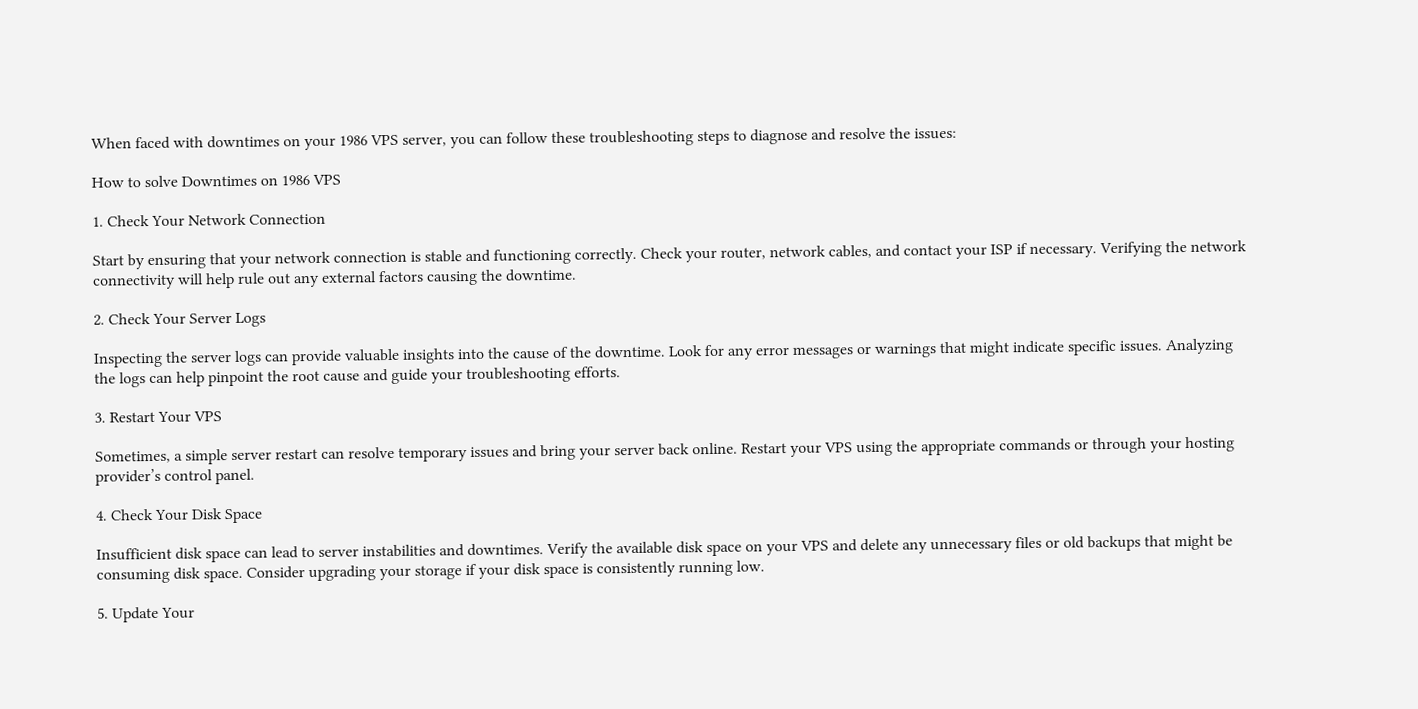When faced with downtimes on your 1986 VPS server, you can follow these troubleshooting steps to diagnose and resolve the issues:

How to solve Downtimes on 1986 VPS

1. Check Your Network Connection

Start by ensuring that your network connection is stable and functioning correctly. Check your router, network cables, and contact your ISP if necessary. Verifying the network connectivity will help rule out any external factors causing the downtime.

2. Check Your Server Logs

Inspecting the server logs can provide valuable insights into the cause of the downtime. Look for any error messages or warnings that might indicate specific issues. Analyzing the logs can help pinpoint the root cause and guide your troubleshooting efforts.

3. Restart Your VPS

Sometimes, a simple server restart can resolve temporary issues and bring your server back online. Restart your VPS using the appropriate commands or through your hosting provider’s control panel.

4. Check Your Disk Space

Insufficient disk space can lead to server instabilities and downtimes. Verify the available disk space on your VPS and delete any unnecessary files or old backups that might be consuming disk space. Consider upgrading your storage if your disk space is consistently running low.

5. Update Your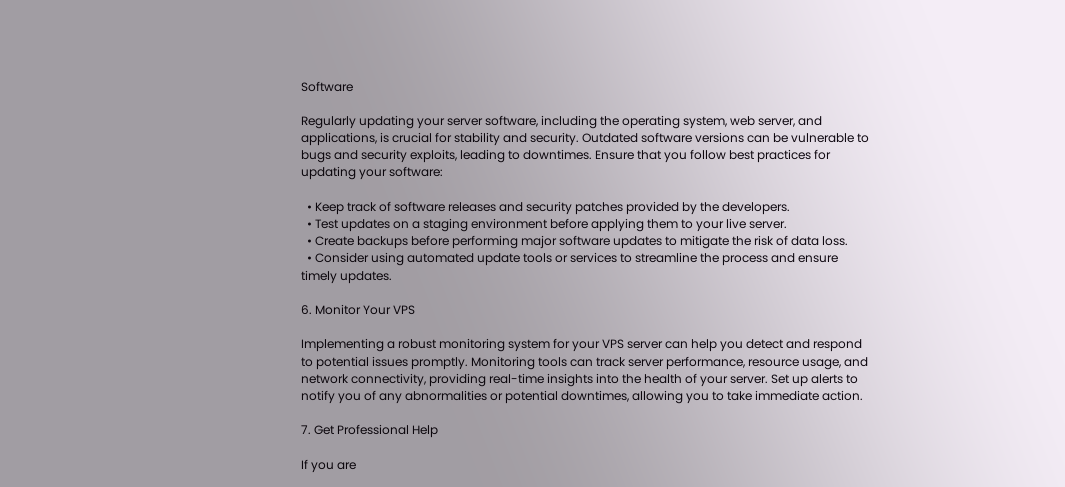Software

Regularly updating your server software, including the operating system, web server, and applications, is crucial for stability and security. Outdated software versions can be vulnerable to bugs and security exploits, leading to downtimes. Ensure that you follow best practices for updating your software:

  • Keep track of software releases and security patches provided by the developers.
  • Test updates on a staging environment before applying them to your live server.
  • Create backups before performing major software updates to mitigate the risk of data loss.
  • Consider using automated update tools or services to streamline the process and ensure timely updates.

6. Monitor Your VPS

Implementing a robust monitoring system for your VPS server can help you detect and respond to potential issues promptly. Monitoring tools can track server performance, resource usage, and network connectivity, providing real-time insights into the health of your server. Set up alerts to notify you of any abnormalities or potential downtimes, allowing you to take immediate action.

7. Get Professional Help

If you are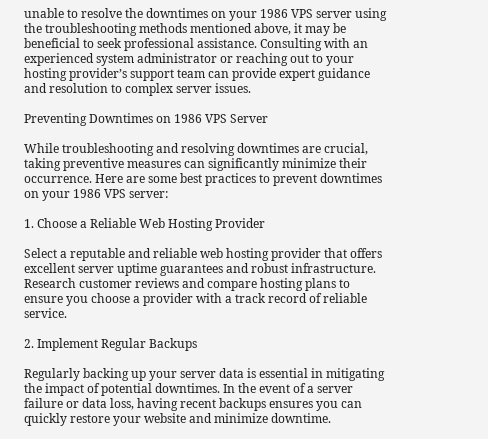unable to resolve the downtimes on your 1986 VPS server using the troubleshooting methods mentioned above, it may be beneficial to seek professional assistance. Consulting with an experienced system administrator or reaching out to your hosting provider’s support team can provide expert guidance and resolution to complex server issues.

Preventing Downtimes on 1986 VPS Server

While troubleshooting and resolving downtimes are crucial, taking preventive measures can significantly minimize their occurrence. Here are some best practices to prevent downtimes on your 1986 VPS server:

1. Choose a Reliable Web Hosting Provider

Select a reputable and reliable web hosting provider that offers excellent server uptime guarantees and robust infrastructure. Research customer reviews and compare hosting plans to ensure you choose a provider with a track record of reliable service.

2. Implement Regular Backups

Regularly backing up your server data is essential in mitigating the impact of potential downtimes. In the event of a server failure or data loss, having recent backups ensures you can quickly restore your website and minimize downtime.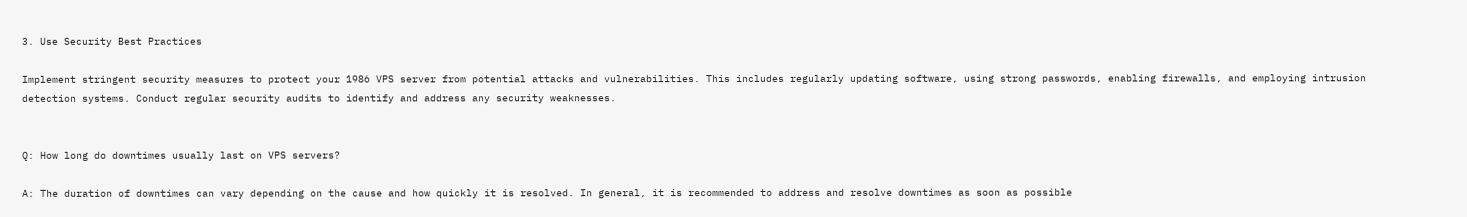3. Use Security Best Practices

Implement stringent security measures to protect your 1986 VPS server from potential attacks and vulnerabilities. This includes regularly updating software, using strong passwords, enabling firewalls, and employing intrusion detection systems. Conduct regular security audits to identify and address any security weaknesses.


Q: How long do downtimes usually last on VPS servers?

A: The duration of downtimes can vary depending on the cause and how quickly it is resolved. In general, it is recommended to address and resolve downtimes as soon as possible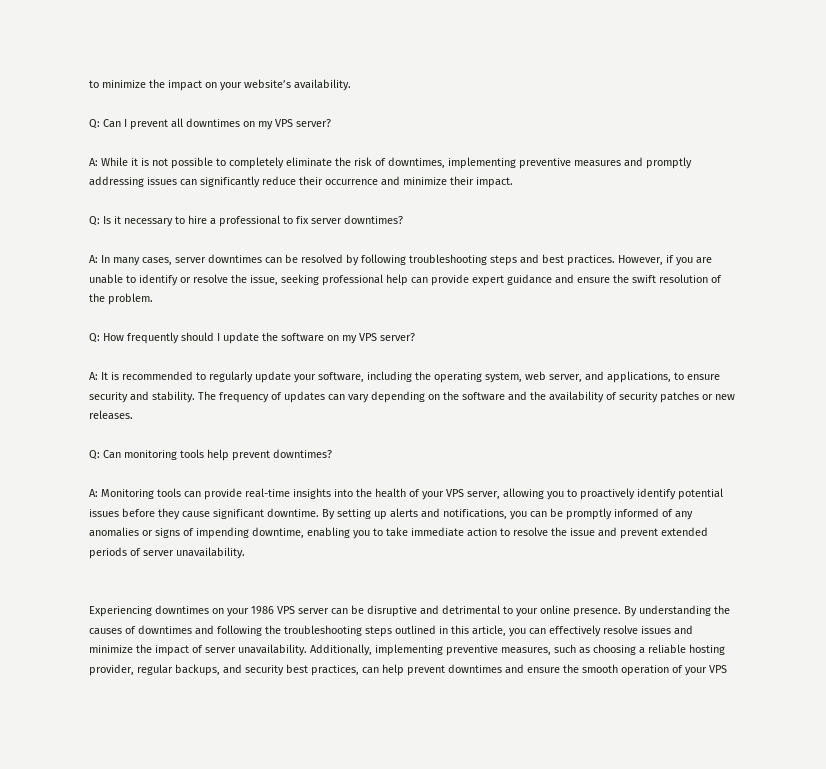to minimize the impact on your website’s availability.

Q: Can I prevent all downtimes on my VPS server?

A: While it is not possible to completely eliminate the risk of downtimes, implementing preventive measures and promptly addressing issues can significantly reduce their occurrence and minimize their impact.

Q: Is it necessary to hire a professional to fix server downtimes?

A: In many cases, server downtimes can be resolved by following troubleshooting steps and best practices. However, if you are unable to identify or resolve the issue, seeking professional help can provide expert guidance and ensure the swift resolution of the problem.

Q: How frequently should I update the software on my VPS server?

A: It is recommended to regularly update your software, including the operating system, web server, and applications, to ensure security and stability. The frequency of updates can vary depending on the software and the availability of security patches or new releases.

Q: Can monitoring tools help prevent downtimes?

A: Monitoring tools can provide real-time insights into the health of your VPS server, allowing you to proactively identify potential issues before they cause significant downtime. By setting up alerts and notifications, you can be promptly informed of any anomalies or signs of impending downtime, enabling you to take immediate action to resolve the issue and prevent extended periods of server unavailability.


Experiencing downtimes on your 1986 VPS server can be disruptive and detrimental to your online presence. By understanding the causes of downtimes and following the troubleshooting steps outlined in this article, you can effectively resolve issues and minimize the impact of server unavailability. Additionally, implementing preventive measures, such as choosing a reliable hosting provider, regular backups, and security best practices, can help prevent downtimes and ensure the smooth operation of your VPS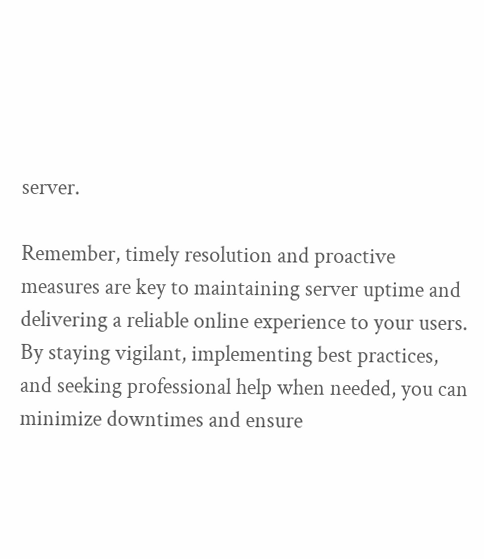server.

Remember, timely resolution and proactive measures are key to maintaining server uptime and delivering a reliable online experience to your users. By staying vigilant, implementing best practices, and seeking professional help when needed, you can minimize downtimes and ensure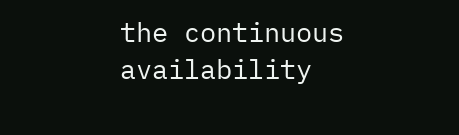the continuous availability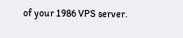of your 1986 VPS server.